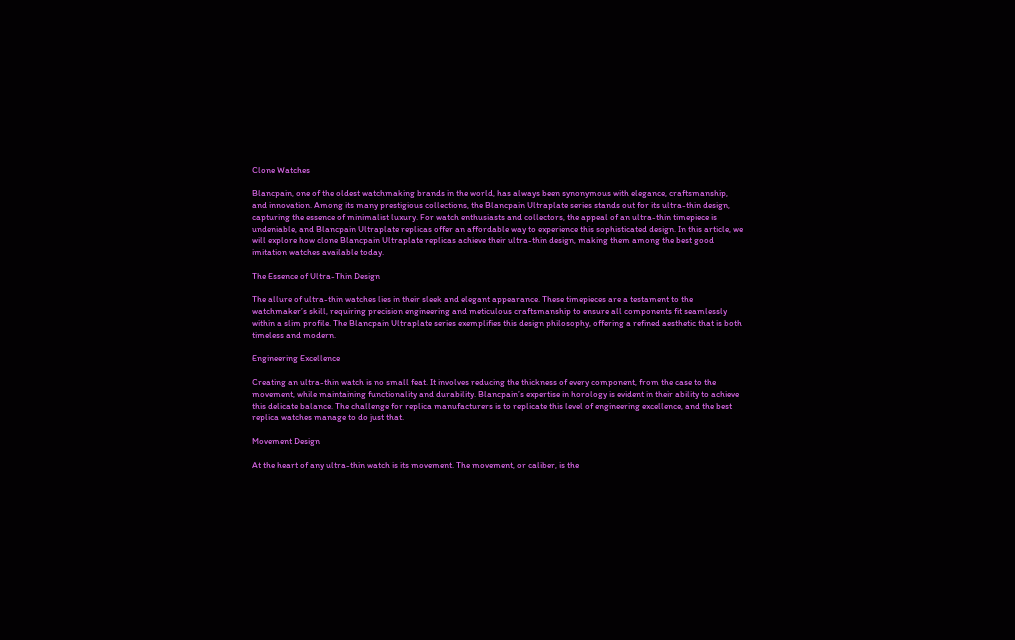Clone Watches

Blancpain, one of the oldest watchmaking brands in the world, has always been synonymous with elegance, craftsmanship, and innovation. Among its many prestigious collections, the Blancpain Ultraplate series stands out for its ultra-thin design, capturing the essence of minimalist luxury. For watch enthusiasts and collectors, the appeal of an ultra-thin timepiece is undeniable, and Blancpain Ultraplate replicas offer an affordable way to experience this sophisticated design. In this article, we will explore how clone Blancpain Ultraplate replicas achieve their ultra-thin design, making them among the best good imitation watches available today.

The Essence of Ultra-Thin Design

The allure of ultra-thin watches lies in their sleek and elegant appearance. These timepieces are a testament to the watchmaker’s skill, requiring precision engineering and meticulous craftsmanship to ensure all components fit seamlessly within a slim profile. The Blancpain Ultraplate series exemplifies this design philosophy, offering a refined aesthetic that is both timeless and modern.

Engineering Excellence

Creating an ultra-thin watch is no small feat. It involves reducing the thickness of every component, from the case to the movement, while maintaining functionality and durability. Blancpain’s expertise in horology is evident in their ability to achieve this delicate balance. The challenge for replica manufacturers is to replicate this level of engineering excellence, and the best replica watches manage to do just that.

Movement Design

At the heart of any ultra-thin watch is its movement. The movement, or caliber, is the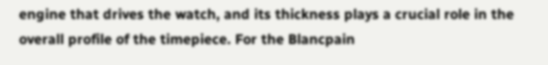engine that drives the watch, and its thickness plays a crucial role in the overall profile of the timepiece. For the Blancpain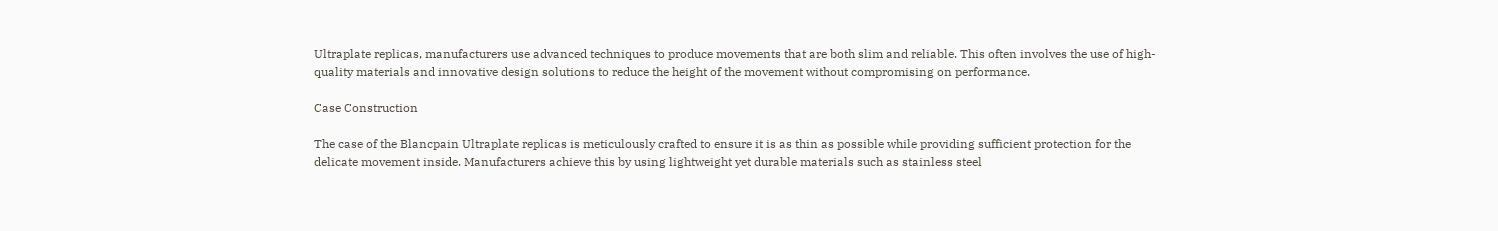Ultraplate replicas, manufacturers use advanced techniques to produce movements that are both slim and reliable. This often involves the use of high-quality materials and innovative design solutions to reduce the height of the movement without compromising on performance.

Case Construction

The case of the Blancpain Ultraplate replicas is meticulously crafted to ensure it is as thin as possible while providing sufficient protection for the delicate movement inside. Manufacturers achieve this by using lightweight yet durable materials such as stainless steel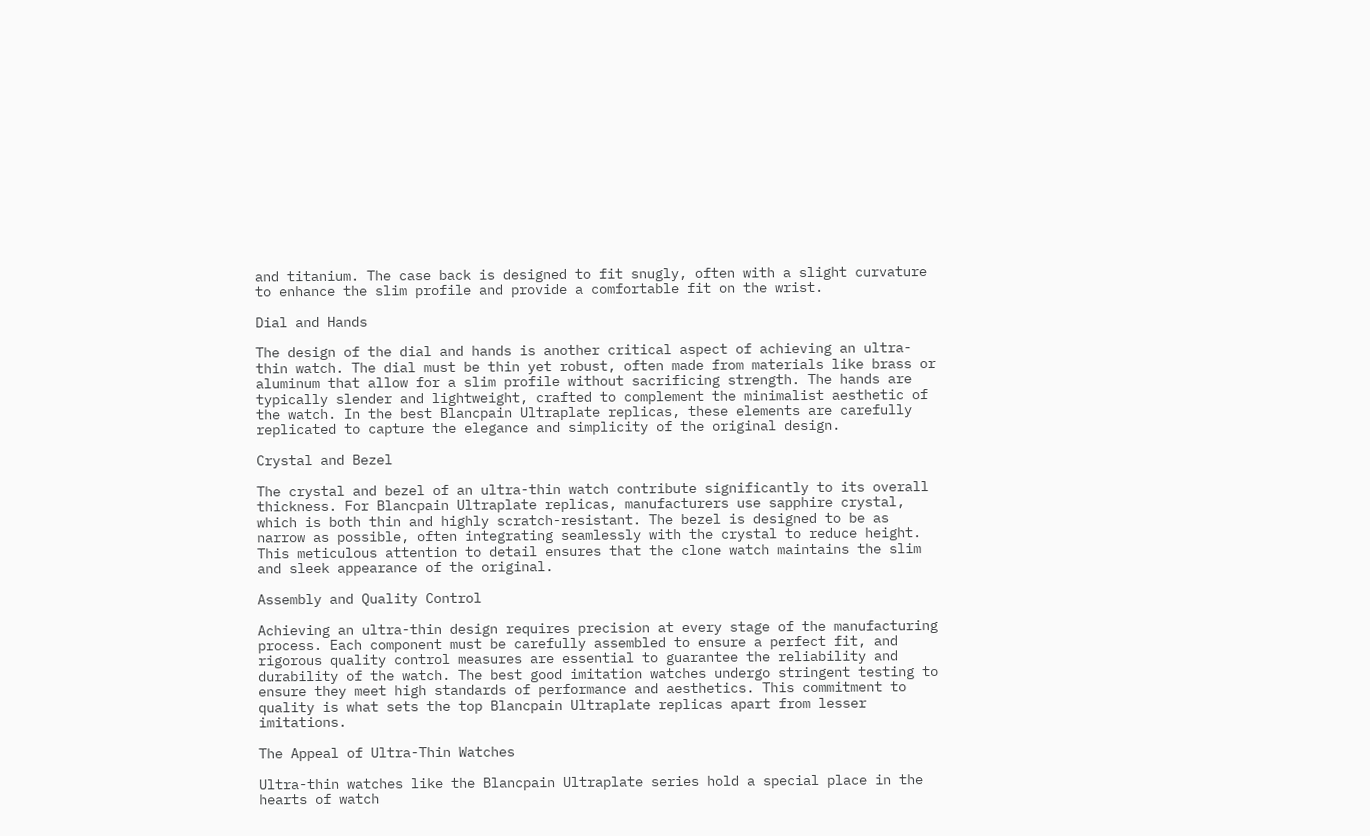and titanium. The case back is designed to fit snugly, often with a slight curvature to enhance the slim profile and provide a comfortable fit on the wrist.

Dial and Hands

The design of the dial and hands is another critical aspect of achieving an ultra-thin watch. The dial must be thin yet robust, often made from materials like brass or aluminum that allow for a slim profile without sacrificing strength. The hands are typically slender and lightweight, crafted to complement the minimalist aesthetic of the watch. In the best Blancpain Ultraplate replicas, these elements are carefully replicated to capture the elegance and simplicity of the original design.

Crystal and Bezel

The crystal and bezel of an ultra-thin watch contribute significantly to its overall thickness. For Blancpain Ultraplate replicas, manufacturers use sapphire crystal, which is both thin and highly scratch-resistant. The bezel is designed to be as narrow as possible, often integrating seamlessly with the crystal to reduce height. This meticulous attention to detail ensures that the clone watch maintains the slim and sleek appearance of the original.

Assembly and Quality Control

Achieving an ultra-thin design requires precision at every stage of the manufacturing process. Each component must be carefully assembled to ensure a perfect fit, and rigorous quality control measures are essential to guarantee the reliability and durability of the watch. The best good imitation watches undergo stringent testing to ensure they meet high standards of performance and aesthetics. This commitment to quality is what sets the top Blancpain Ultraplate replicas apart from lesser imitations.

The Appeal of Ultra-Thin Watches

Ultra-thin watches like the Blancpain Ultraplate series hold a special place in the hearts of watch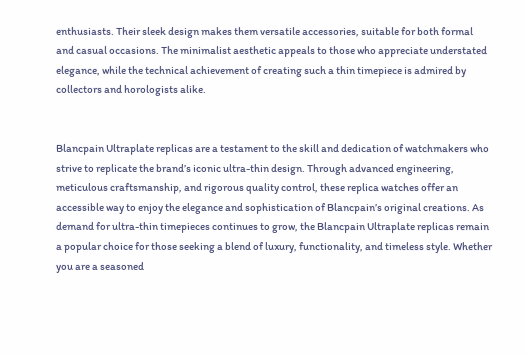enthusiasts. Their sleek design makes them versatile accessories, suitable for both formal and casual occasions. The minimalist aesthetic appeals to those who appreciate understated elegance, while the technical achievement of creating such a thin timepiece is admired by collectors and horologists alike.


Blancpain Ultraplate replicas are a testament to the skill and dedication of watchmakers who strive to replicate the brand’s iconic ultra-thin design. Through advanced engineering, meticulous craftsmanship, and rigorous quality control, these replica watches offer an accessible way to enjoy the elegance and sophistication of Blancpain’s original creations. As demand for ultra-thin timepieces continues to grow, the Blancpain Ultraplate replicas remain a popular choice for those seeking a blend of luxury, functionality, and timeless style. Whether you are a seasoned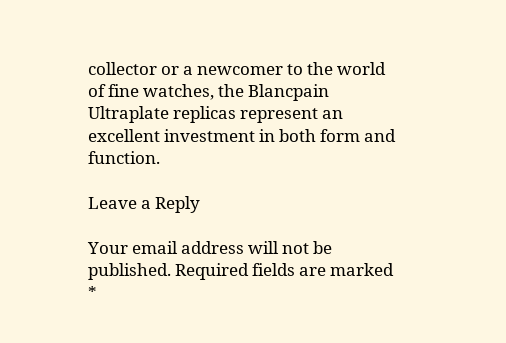collector or a newcomer to the world of fine watches, the Blancpain Ultraplate replicas represent an excellent investment in both form and function.

Leave a Reply

Your email address will not be published. Required fields are marked *